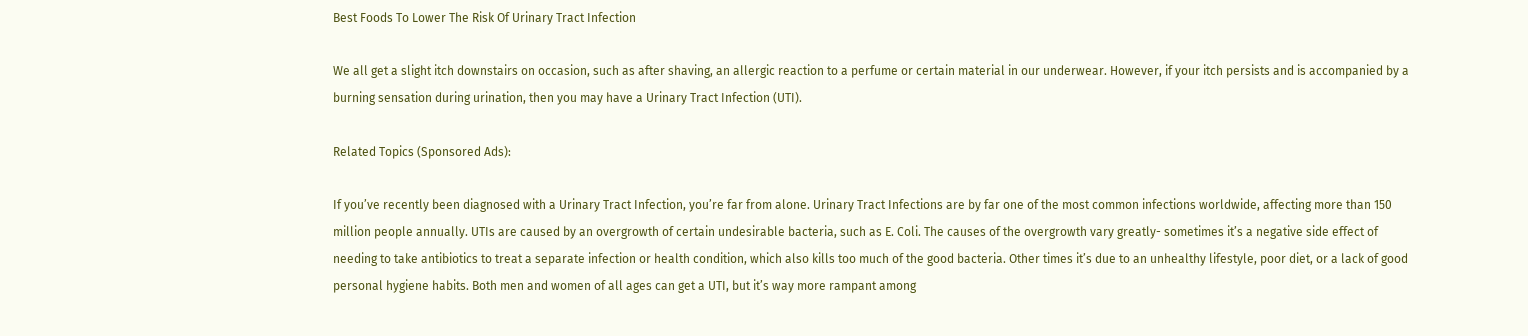Best Foods To Lower The Risk Of Urinary Tract Infection

We all get a slight itch downstairs on occasion, such as after shaving, an allergic reaction to a perfume or certain material in our underwear. However, if your itch persists and is accompanied by a burning sensation during urination, then you may have a Urinary Tract Infection (UTI).

Related Topics (Sponsored Ads):

If you’ve recently been diagnosed with a Urinary Tract Infection, you’re far from alone. Urinary Tract Infections are by far one of the most common infections worldwide, affecting more than 150 million people annually. UTIs are caused by an overgrowth of certain undesirable bacteria, such as E. Coli. The causes of the overgrowth vary greatly- sometimes it’s a negative side effect of needing to take antibiotics to treat a separate infection or health condition, which also kills too much of the good bacteria. Other times it’s due to an unhealthy lifestyle, poor diet, or a lack of good personal hygiene habits. Both men and women of all ages can get a UTI, but it’s way more rampant among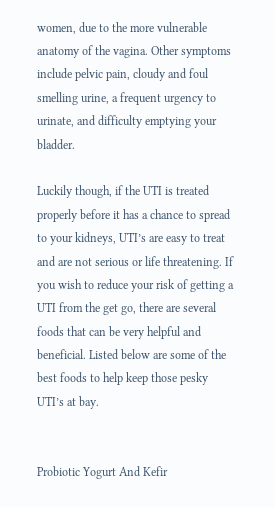women, due to the more vulnerable anatomy of the vagina. Other symptoms include pelvic pain, cloudy and foul smelling urine, a frequent urgency to urinate, and difficulty emptying your bladder.

Luckily though, if the UTI is treated properly before it has a chance to spread to your kidneys, UTI’s are easy to treat and are not serious or life threatening. If you wish to reduce your risk of getting a UTI from the get go, there are several foods that can be very helpful and beneficial. Listed below are some of the best foods to help keep those pesky UTI’s at bay.


Probiotic Yogurt And Kefir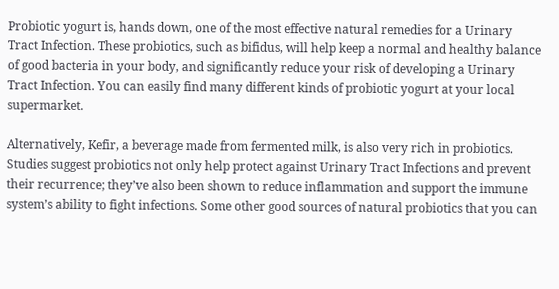Probiotic yogurt is, hands down, one of the most effective natural remedies for a Urinary Tract Infection. These probiotics, such as bifidus, will help keep a normal and healthy balance of good bacteria in your body, and significantly reduce your risk of developing a Urinary Tract Infection. You can easily find many different kinds of probiotic yogurt at your local supermarket.

Alternatively, Kefir, a beverage made from fermented milk, is also very rich in probiotics. Studies suggest probiotics not only help protect against Urinary Tract Infections and prevent their recurrence; they’ve also been shown to reduce inflammation and support the immune system’s ability to fight infections. Some other good sources of natural probiotics that you can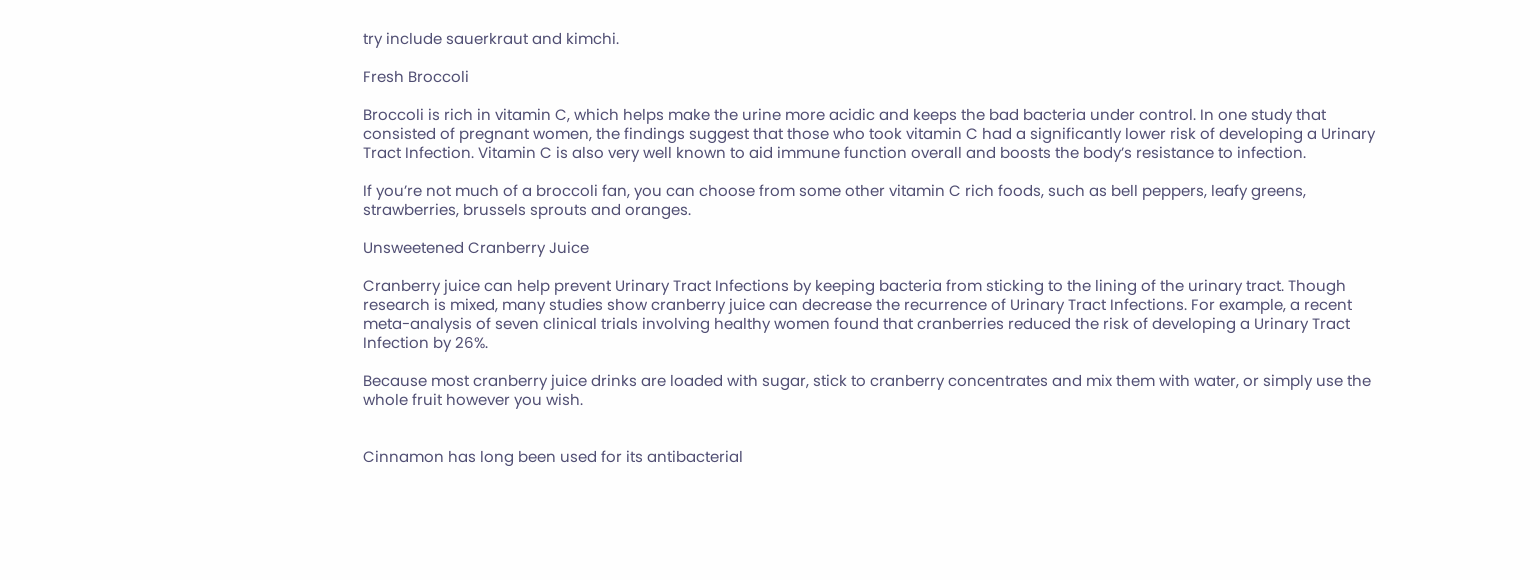try include sauerkraut and kimchi.

Fresh Broccoli

Broccoli is rich in vitamin C, which helps make the urine more acidic and keeps the bad bacteria under control. In one study that consisted of pregnant women, the findings suggest that those who took vitamin C had a significantly lower risk of developing a Urinary Tract Infection. Vitamin C is also very well known to aid immune function overall and boosts the body’s resistance to infection.

If you’re not much of a broccoli fan, you can choose from some other vitamin C rich foods, such as bell peppers, leafy greens, strawberries, brussels sprouts and oranges.

Unsweetened Cranberry Juice

Cranberry juice can help prevent Urinary Tract Infections by keeping bacteria from sticking to the lining of the urinary tract. Though research is mixed, many studies show cranberry juice can decrease the recurrence of Urinary Tract Infections. For example, a recent meta-analysis of seven clinical trials involving healthy women found that cranberries reduced the risk of developing a Urinary Tract Infection by 26%.

Because most cranberry juice drinks are loaded with sugar, stick to cranberry concentrates and mix them with water, or simply use the whole fruit however you wish.


Cinnamon has long been used for its antibacterial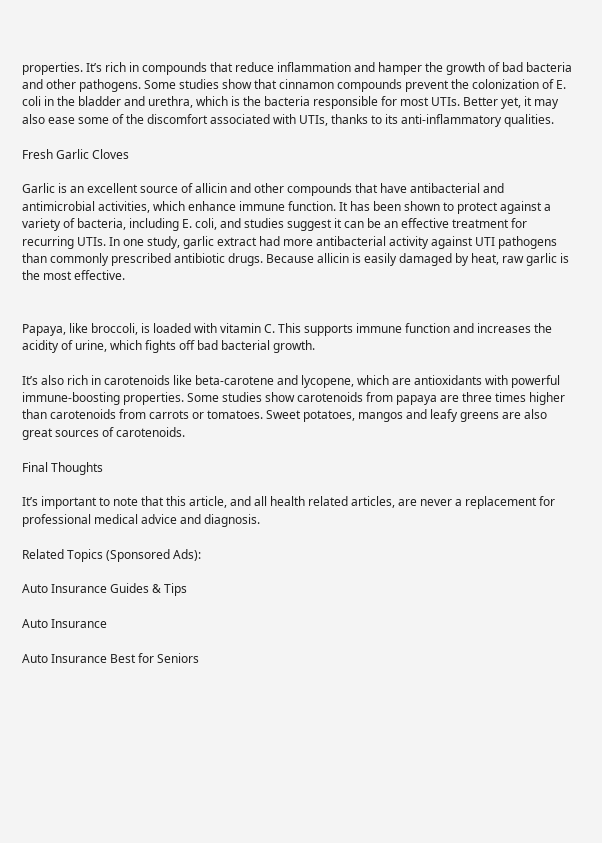properties. It’s rich in compounds that reduce inflammation and hamper the growth of bad bacteria and other pathogens. Some studies show that cinnamon compounds prevent the colonization of E. coli in the bladder and urethra, which is the bacteria responsible for most UTIs. Better yet, it may also ease some of the discomfort associated with UTIs, thanks to its anti-inflammatory qualities.

Fresh Garlic Cloves

Garlic is an excellent source of allicin and other compounds that have antibacterial and antimicrobial activities, which enhance immune function. It has been shown to protect against a variety of bacteria, including E. coli, and studies suggest it can be an effective treatment for recurring UTIs. In one study, garlic extract had more antibacterial activity against UTI pathogens than commonly prescribed antibiotic drugs. Because allicin is easily damaged by heat, raw garlic is the most effective.


Papaya, like broccoli, is loaded with vitamin C. This supports immune function and increases the acidity of urine, which fights off bad bacterial growth.

It’s also rich in carotenoids like beta-carotene and lycopene, which are antioxidants with powerful immune-boosting properties. Some studies show carotenoids from papaya are three times higher than carotenoids from carrots or tomatoes. Sweet potatoes, mangos and leafy greens are also great sources of carotenoids.

Final Thoughts

It’s important to note that this article, and all health related articles, are never a replacement for professional medical advice and diagnosis.

Related Topics (Sponsored Ads):

Auto Insurance Guides & Tips

Auto Insurance

Auto Insurance Best for Seniors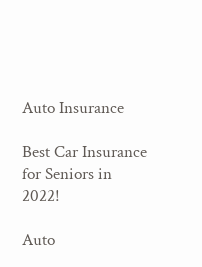Auto Insurance

Best Car Insurance for Seniors in 2022!

Auto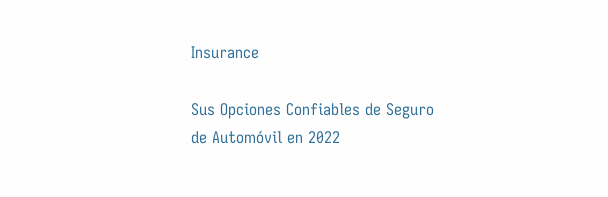Insurance

Sus Opciones Confiables de Seguro de Automóvil en 2022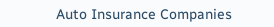Auto Insurance Companies